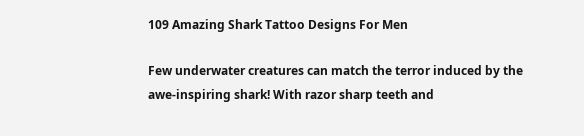109 Amazing Shark Tattoo Designs For Men

Few underwater creatures can match the terror induced by the awe-inspiring shark! With razor sharp teeth and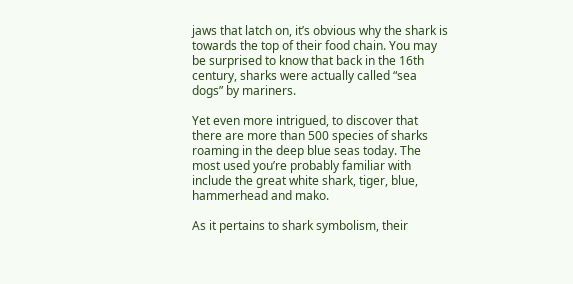jaws that latch on, it’s obvious why the shark is towards the top of their food chain. You may be surprised to know that back in the 16th century, sharks were actually called “sea dogs” by mariners.

Yet even more intrigued, to discover that there are more than 500 species of sharks roaming in the deep blue seas today. The most used you’re probably familiar with include the great white shark, tiger, blue, hammerhead and mako.

As it pertains to shark symbolism, their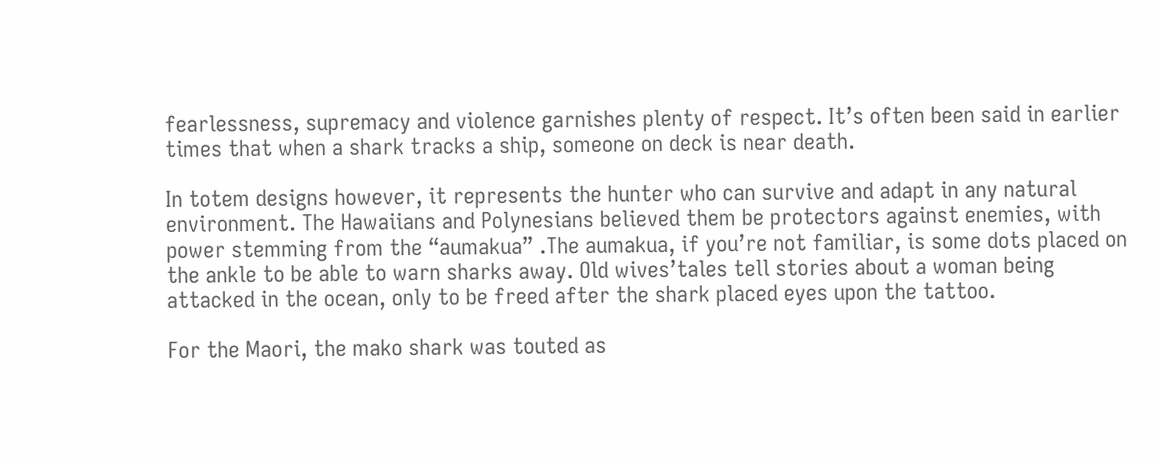fearlessness, supremacy and violence garnishes plenty of respect. It’s often been said in earlier times that when a shark tracks a ship, someone on deck is near death.

In totem designs however, it represents the hunter who can survive and adapt in any natural environment. The Hawaiians and Polynesians believed them be protectors against enemies, with power stemming from the “aumakua” .The aumakua, if you’re not familiar, is some dots placed on the ankle to be able to warn sharks away. Old wives’tales tell stories about a woman being attacked in the ocean, only to be freed after the shark placed eyes upon the tattoo.

For the Maori, the mako shark was touted as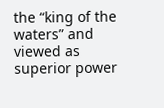the “king of the waters” and viewed as superior power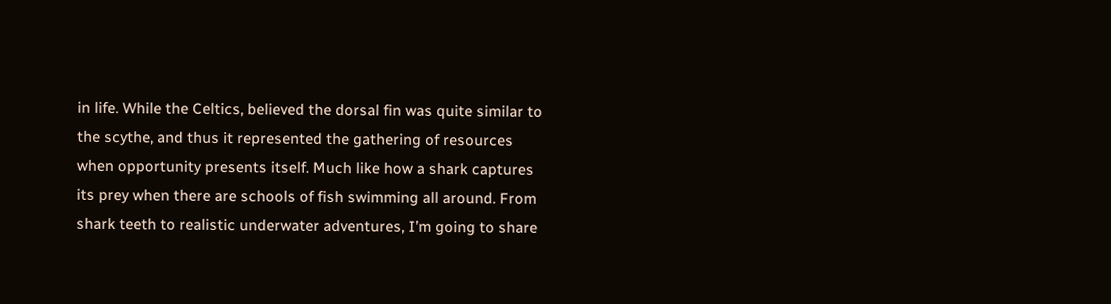in life. While the Celtics, believed the dorsal fin was quite similar to the scythe, and thus it represented the gathering of resources when opportunity presents itself. Much like how a shark captures its prey when there are schools of fish swimming all around. From shark teeth to realistic underwater adventures, I’m going to share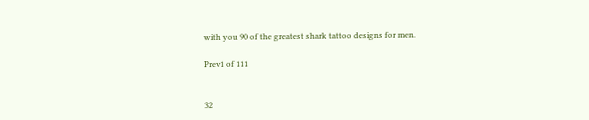with you 90 of the greatest shark tattoo designs for men.

Prev1 of 111


32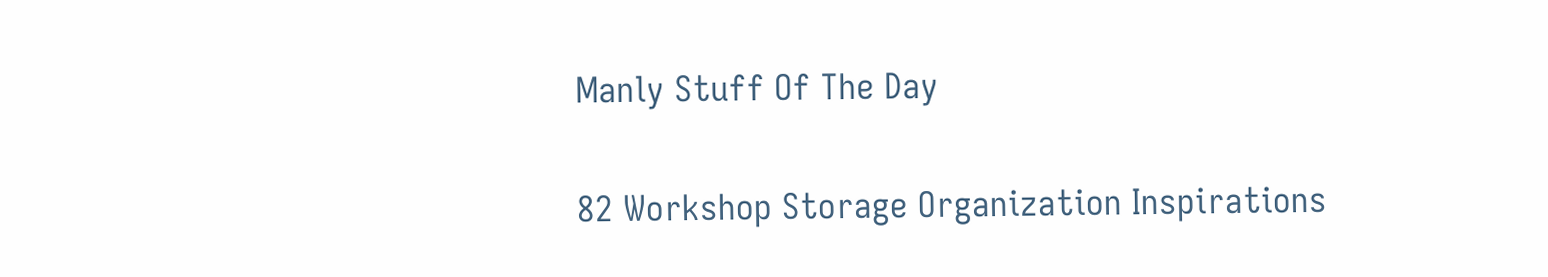Manly Stuff Of The Day

82 Workshop Storage Organization Inspirations